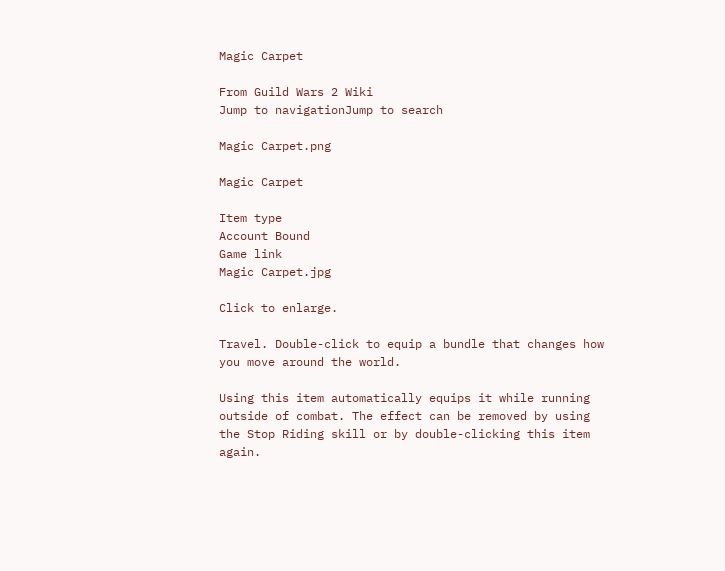Magic Carpet

From Guild Wars 2 Wiki
Jump to navigationJump to search

Magic Carpet.png

Magic Carpet

Item type
Account Bound
Game link
Magic Carpet.jpg

Click to enlarge.

Travel. Double-click to equip a bundle that changes how you move around the world.

Using this item automatically equips it while running outside of combat. The effect can be removed by using the Stop Riding skill or by double-clicking this item again.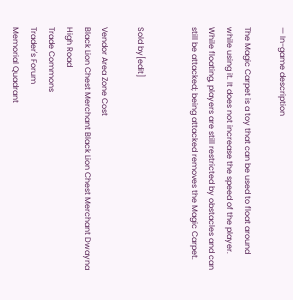— In-game description

The Magic Carpet is a toy that can be used to float around while using it. It does not increase the speed of the player. While floating, players are still restricted by obstacles and can still be attacked; being attacked removes the Magic Carpet.


Sold by[edit]

Vendor Area Zone Cost
Black Lion Chest Merchant Black Lion Chest Merchant Dwayna High Road
Trade Commons
Trader's Forum
Memorial Quadrant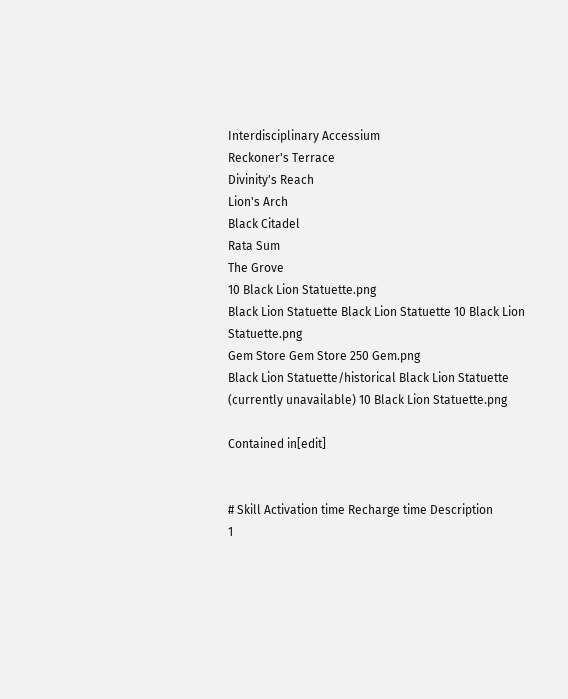Interdisciplinary Accessium
Reckoner's Terrace
Divinity's Reach
Lion's Arch
Black Citadel
Rata Sum
The Grove
10 Black Lion Statuette.png
Black Lion Statuette Black Lion Statuette 10 Black Lion Statuette.png
Gem Store Gem Store 250 Gem.png
Black Lion Statuette/historical Black Lion Statuette (currently unavailable) 10 Black Lion Statuette.png

Contained in[edit]


# Skill Activation time Recharge time Description
1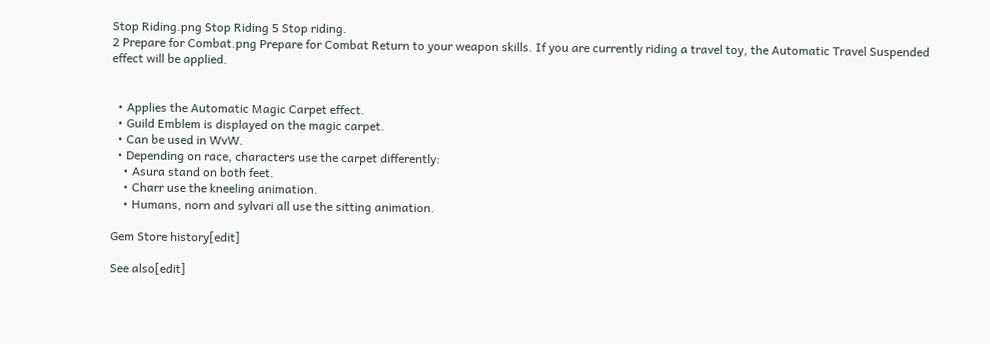Stop Riding.png Stop Riding 5 Stop riding.
2 Prepare for Combat.png Prepare for Combat Return to your weapon skills. If you are currently riding a travel toy, the Automatic Travel Suspended effect will be applied.


  • Applies the Automatic Magic Carpet effect.
  • Guild Emblem is displayed on the magic carpet.
  • Can be used in WvW.
  • Depending on race, characters use the carpet differently:
    • Asura stand on both feet.
    • Charr use the kneeling animation.
    • Humans, norn and sylvari all use the sitting animation.

Gem Store history[edit]

See also[edit]